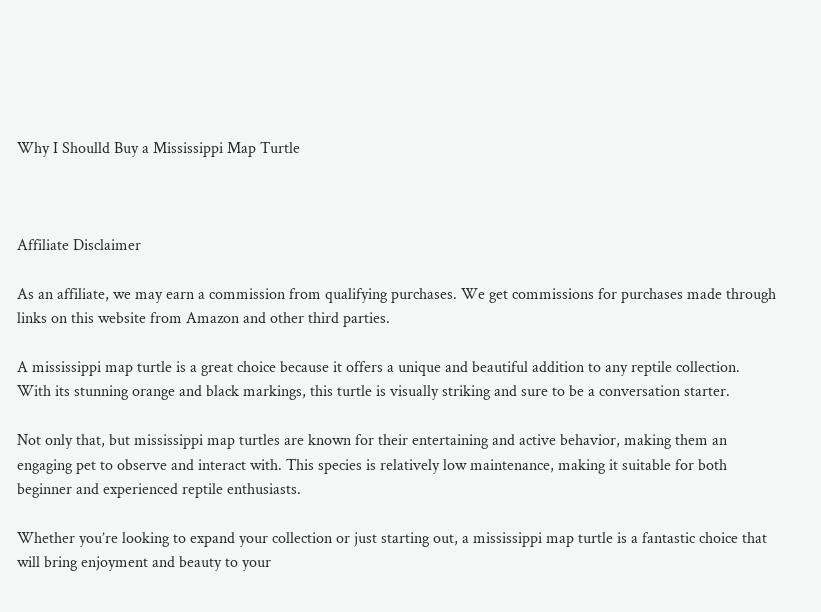Why I Shoulld Buy a Mississippi Map Turtle



Affiliate Disclaimer

As an affiliate, we may earn a commission from qualifying purchases. We get commissions for purchases made through links on this website from Amazon and other third parties.

A mississippi map turtle is a great choice because it offers a unique and beautiful addition to any reptile collection. With its stunning orange and black markings, this turtle is visually striking and sure to be a conversation starter.

Not only that, but mississippi map turtles are known for their entertaining and active behavior, making them an engaging pet to observe and interact with. This species is relatively low maintenance, making it suitable for both beginner and experienced reptile enthusiasts.

Whether you’re looking to expand your collection or just starting out, a mississippi map turtle is a fantastic choice that will bring enjoyment and beauty to your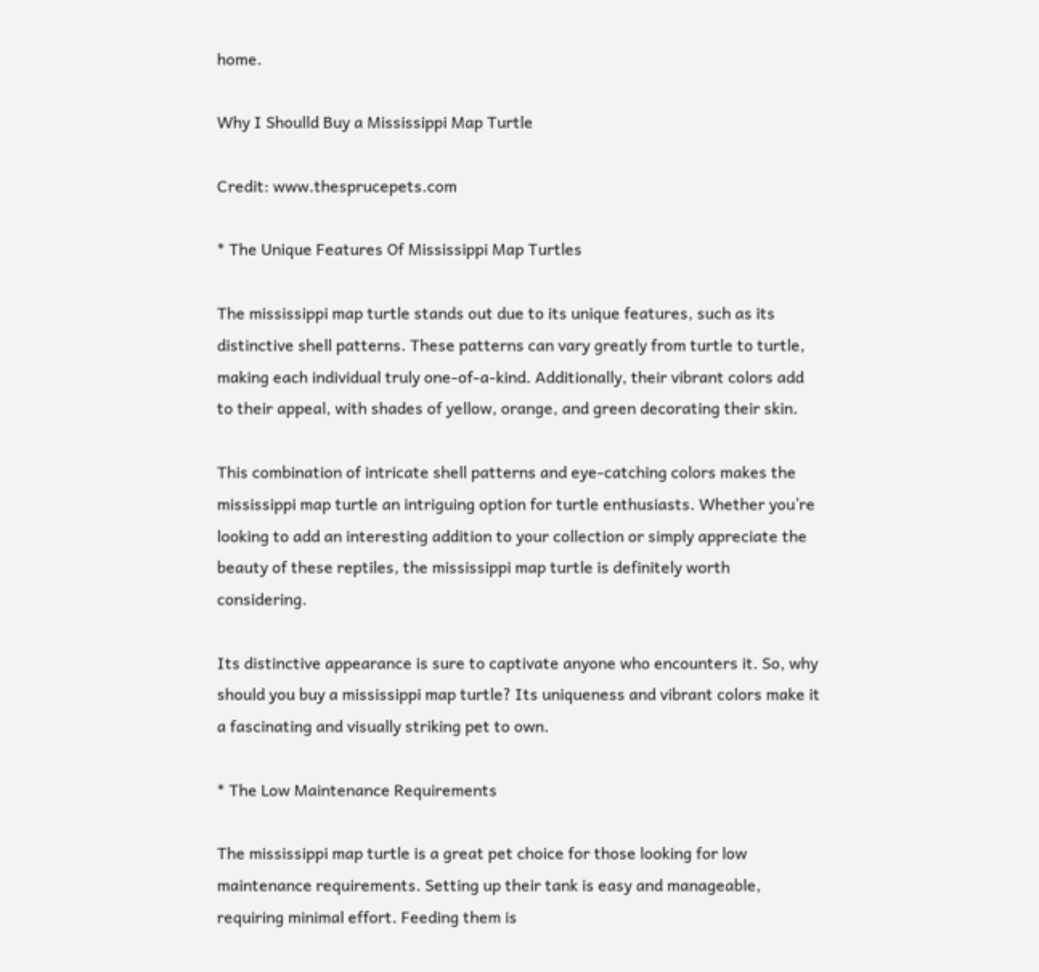home.

Why I Shoulld Buy a Mississippi Map Turtle

Credit: www.thesprucepets.com

* The Unique Features Of Mississippi Map Turtles

The mississippi map turtle stands out due to its unique features, such as its distinctive shell patterns. These patterns can vary greatly from turtle to turtle, making each individual truly one-of-a-kind. Additionally, their vibrant colors add to their appeal, with shades of yellow, orange, and green decorating their skin.

This combination of intricate shell patterns and eye-catching colors makes the mississippi map turtle an intriguing option for turtle enthusiasts. Whether you’re looking to add an interesting addition to your collection or simply appreciate the beauty of these reptiles, the mississippi map turtle is definitely worth considering.

Its distinctive appearance is sure to captivate anyone who encounters it. So, why should you buy a mississippi map turtle? Its uniqueness and vibrant colors make it a fascinating and visually striking pet to own.

* The Low Maintenance Requirements

The mississippi map turtle is a great pet choice for those looking for low maintenance requirements. Setting up their tank is easy and manageable, requiring minimal effort. Feeding them is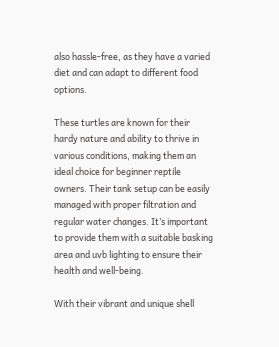also hassle-free, as they have a varied diet and can adapt to different food options.

These turtles are known for their hardy nature and ability to thrive in various conditions, making them an ideal choice for beginner reptile owners. Their tank setup can be easily managed with proper filtration and regular water changes. It’s important to provide them with a suitable basking area and uvb lighting to ensure their health and well-being.

With their vibrant and unique shell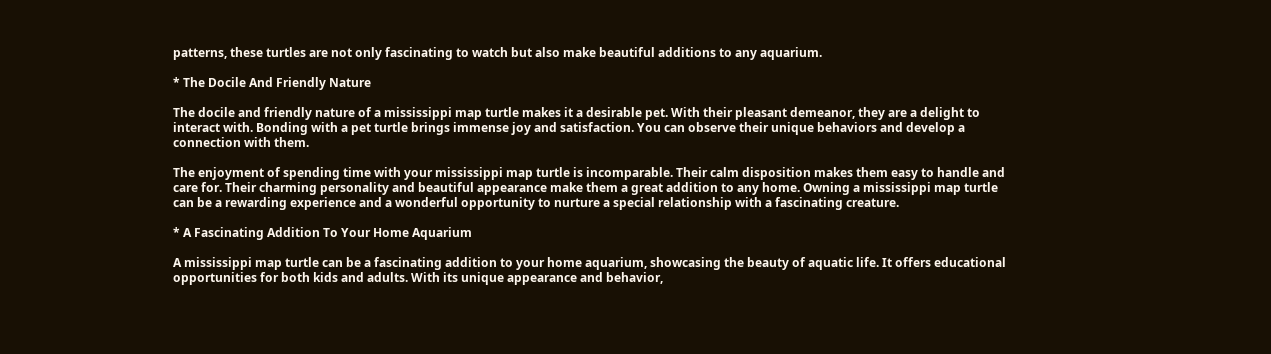patterns, these turtles are not only fascinating to watch but also make beautiful additions to any aquarium.

* The Docile And Friendly Nature

The docile and friendly nature of a mississippi map turtle makes it a desirable pet. With their pleasant demeanor, they are a delight to interact with. Bonding with a pet turtle brings immense joy and satisfaction. You can observe their unique behaviors and develop a connection with them.

The enjoyment of spending time with your mississippi map turtle is incomparable. Their calm disposition makes them easy to handle and care for. Their charming personality and beautiful appearance make them a great addition to any home. Owning a mississippi map turtle can be a rewarding experience and a wonderful opportunity to nurture a special relationship with a fascinating creature.

* A Fascinating Addition To Your Home Aquarium

A mississippi map turtle can be a fascinating addition to your home aquarium, showcasing the beauty of aquatic life. It offers educational opportunities for both kids and adults. With its unique appearance and behavior,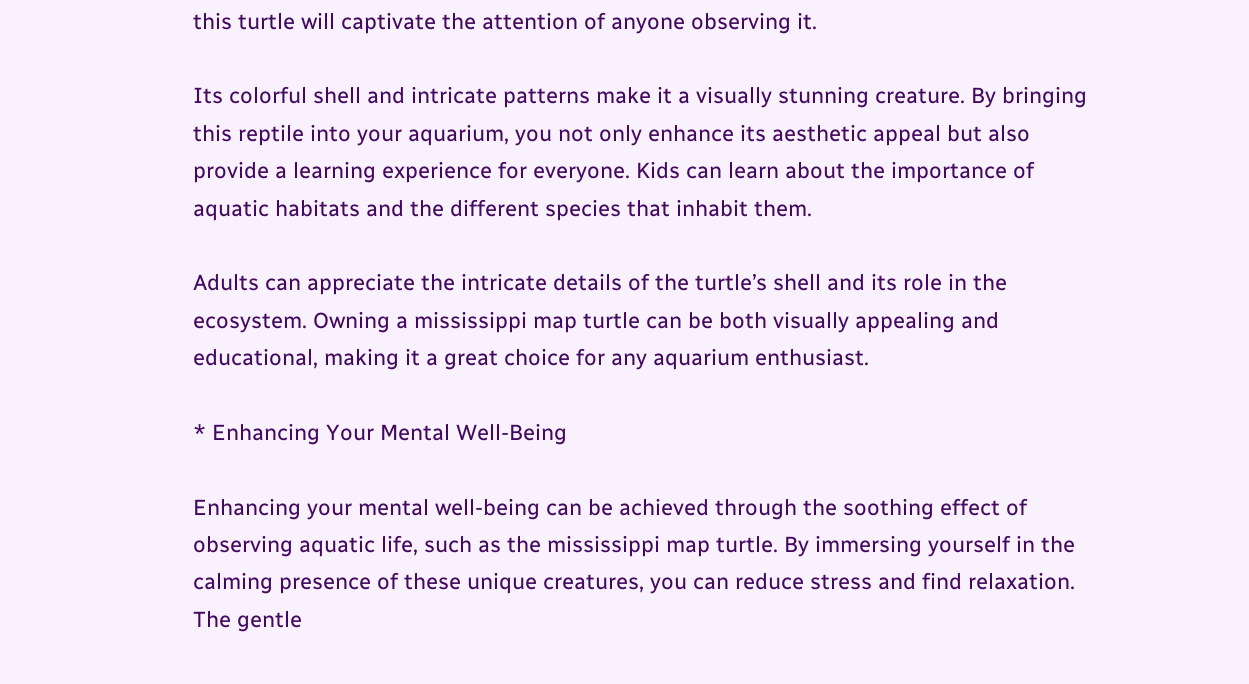this turtle will captivate the attention of anyone observing it.

Its colorful shell and intricate patterns make it a visually stunning creature. By bringing this reptile into your aquarium, you not only enhance its aesthetic appeal but also provide a learning experience for everyone. Kids can learn about the importance of aquatic habitats and the different species that inhabit them.

Adults can appreciate the intricate details of the turtle’s shell and its role in the ecosystem. Owning a mississippi map turtle can be both visually appealing and educational, making it a great choice for any aquarium enthusiast.

* Enhancing Your Mental Well-Being

Enhancing your mental well-being can be achieved through the soothing effect of observing aquatic life, such as the mississippi map turtle. By immersing yourself in the calming presence of these unique creatures, you can reduce stress and find relaxation. The gentle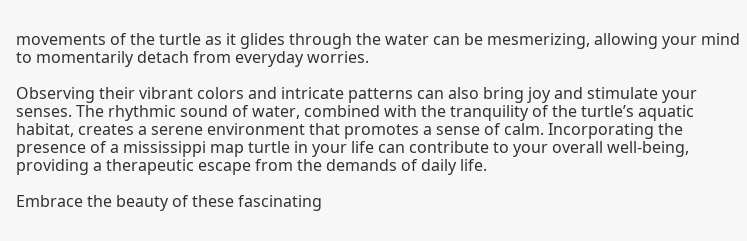movements of the turtle as it glides through the water can be mesmerizing, allowing your mind to momentarily detach from everyday worries.

Observing their vibrant colors and intricate patterns can also bring joy and stimulate your senses. The rhythmic sound of water, combined with the tranquility of the turtle’s aquatic habitat, creates a serene environment that promotes a sense of calm. Incorporating the presence of a mississippi map turtle in your life can contribute to your overall well-being, providing a therapeutic escape from the demands of daily life.

Embrace the beauty of these fascinating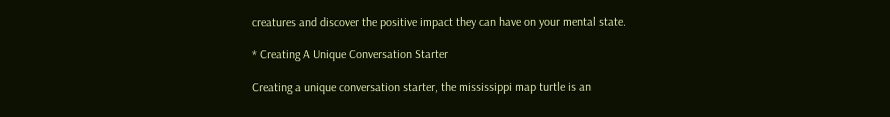creatures and discover the positive impact they can have on your mental state.

* Creating A Unique Conversation Starter

Creating a unique conversation starter, the mississippi map turtle is an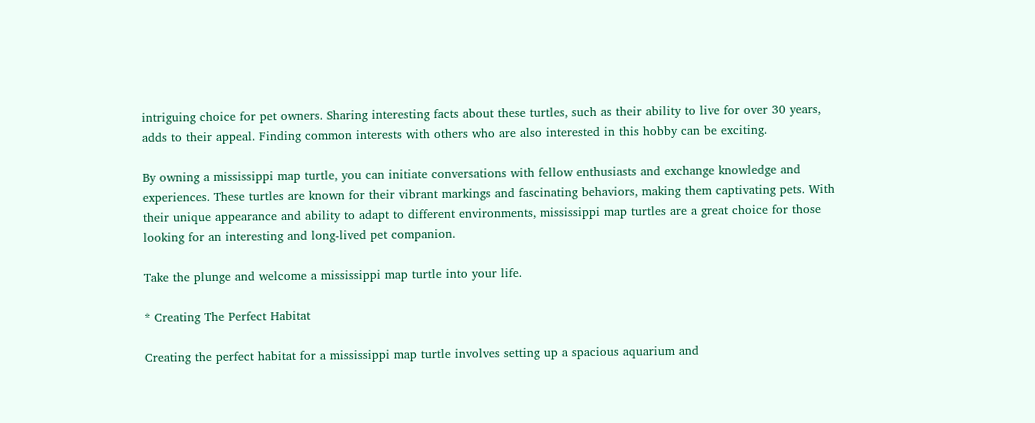intriguing choice for pet owners. Sharing interesting facts about these turtles, such as their ability to live for over 30 years, adds to their appeal. Finding common interests with others who are also interested in this hobby can be exciting.

By owning a mississippi map turtle, you can initiate conversations with fellow enthusiasts and exchange knowledge and experiences. These turtles are known for their vibrant markings and fascinating behaviors, making them captivating pets. With their unique appearance and ability to adapt to different environments, mississippi map turtles are a great choice for those looking for an interesting and long-lived pet companion.

Take the plunge and welcome a mississippi map turtle into your life.

* Creating The Perfect Habitat

Creating the perfect habitat for a mississippi map turtle involves setting up a spacious aquarium and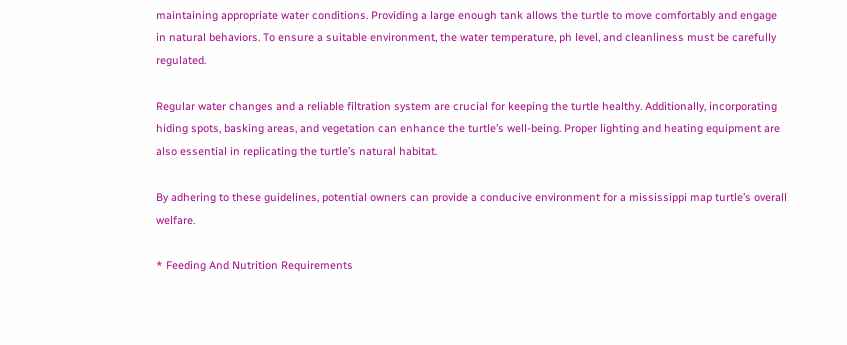maintaining appropriate water conditions. Providing a large enough tank allows the turtle to move comfortably and engage in natural behaviors. To ensure a suitable environment, the water temperature, ph level, and cleanliness must be carefully regulated.

Regular water changes and a reliable filtration system are crucial for keeping the turtle healthy. Additionally, incorporating hiding spots, basking areas, and vegetation can enhance the turtle’s well-being. Proper lighting and heating equipment are also essential in replicating the turtle’s natural habitat.

By adhering to these guidelines, potential owners can provide a conducive environment for a mississippi map turtle’s overall welfare.

* Feeding And Nutrition Requirements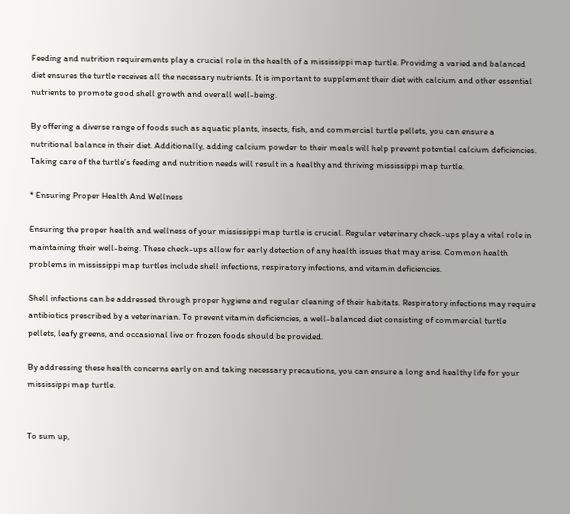Feeding and nutrition requirements play a crucial role in the health of a mississippi map turtle. Providing a varied and balanced diet ensures the turtle receives all the necessary nutrients. It is important to supplement their diet with calcium and other essential nutrients to promote good shell growth and overall well-being.

By offering a diverse range of foods such as aquatic plants, insects, fish, and commercial turtle pellets, you can ensure a nutritional balance in their diet. Additionally, adding calcium powder to their meals will help prevent potential calcium deficiencies. Taking care of the turtle’s feeding and nutrition needs will result in a healthy and thriving mississippi map turtle.

* Ensuring Proper Health And Wellness

Ensuring the proper health and wellness of your mississippi map turtle is crucial. Regular veterinary check-ups play a vital role in maintaining their well-being. These check-ups allow for early detection of any health issues that may arise. Common health problems in mississippi map turtles include shell infections, respiratory infections, and vitamin deficiencies.

Shell infections can be addressed through proper hygiene and regular cleaning of their habitats. Respiratory infections may require antibiotics prescribed by a veterinarian. To prevent vitamin deficiencies, a well-balanced diet consisting of commercial turtle pellets, leafy greens, and occasional live or frozen foods should be provided.

By addressing these health concerns early on and taking necessary precautions, you can ensure a long and healthy life for your mississippi map turtle.


To sum up,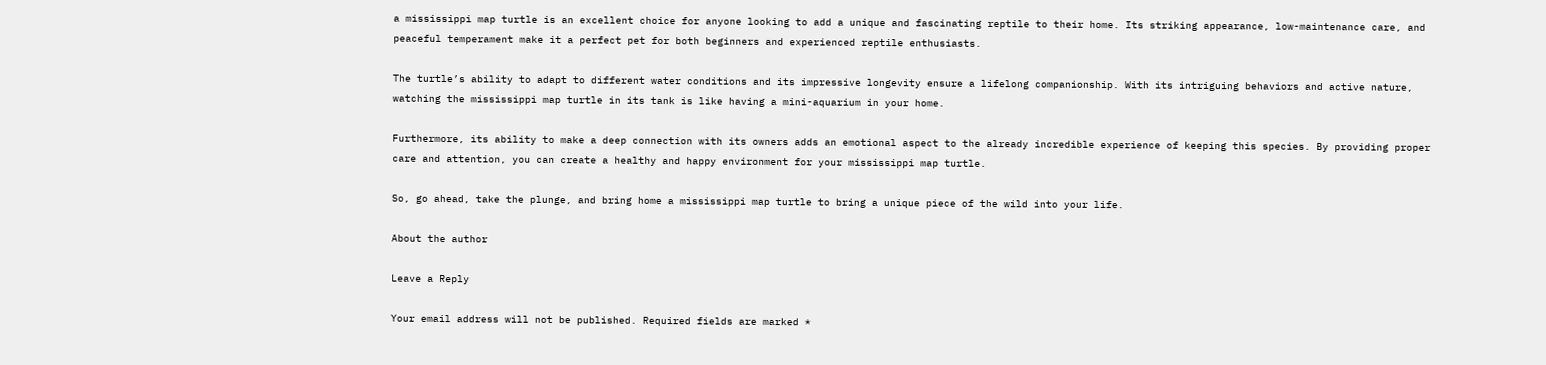a mississippi map turtle is an excellent choice for anyone looking to add a unique and fascinating reptile to their home. Its striking appearance, low-maintenance care, and peaceful temperament make it a perfect pet for both beginners and experienced reptile enthusiasts.

The turtle’s ability to adapt to different water conditions and its impressive longevity ensure a lifelong companionship. With its intriguing behaviors and active nature, watching the mississippi map turtle in its tank is like having a mini-aquarium in your home.

Furthermore, its ability to make a deep connection with its owners adds an emotional aspect to the already incredible experience of keeping this species. By providing proper care and attention, you can create a healthy and happy environment for your mississippi map turtle.

So, go ahead, take the plunge, and bring home a mississippi map turtle to bring a unique piece of the wild into your life.

About the author

Leave a Reply

Your email address will not be published. Required fields are marked *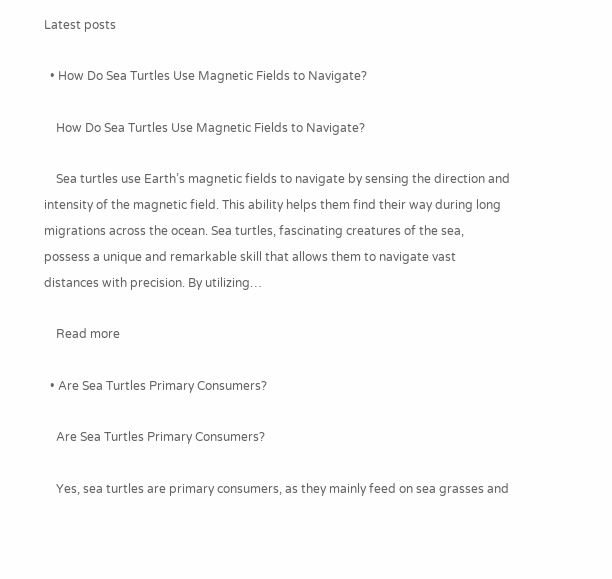Latest posts

  • How Do Sea Turtles Use Magnetic Fields to Navigate?

    How Do Sea Turtles Use Magnetic Fields to Navigate?

    Sea turtles use Earth’s magnetic fields to navigate by sensing the direction and intensity of the magnetic field. This ability helps them find their way during long migrations across the ocean. Sea turtles, fascinating creatures of the sea, possess a unique and remarkable skill that allows them to navigate vast distances with precision. By utilizing…

    Read more

  • Are Sea Turtles Primary Consumers?

    Are Sea Turtles Primary Consumers?

    Yes, sea turtles are primary consumers, as they mainly feed on sea grasses and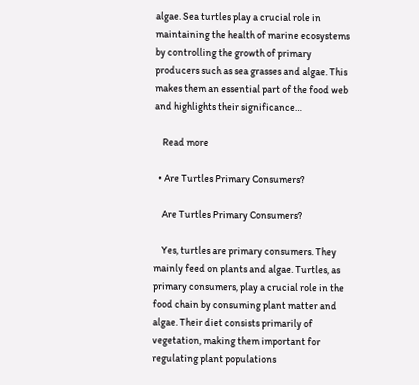algae. Sea turtles play a crucial role in maintaining the health of marine ecosystems by controlling the growth of primary producers such as sea grasses and algae. This makes them an essential part of the food web and highlights their significance…

    Read more

  • Are Turtles Primary Consumers?

    Are Turtles Primary Consumers?

    Yes, turtles are primary consumers. They mainly feed on plants and algae. Turtles, as primary consumers, play a crucial role in the food chain by consuming plant matter and algae. Their diet consists primarily of vegetation, making them important for regulating plant populations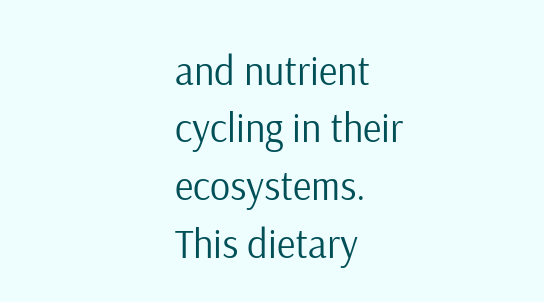and nutrient cycling in their ecosystems. This dietary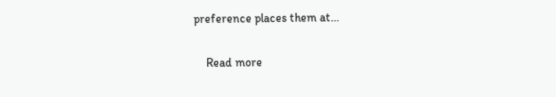preference places them at…

    Read more